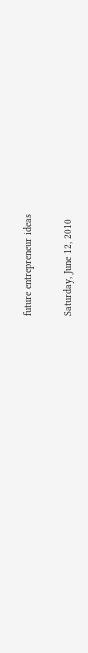future entrepreneur ideas

Saturday, June 12, 2010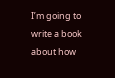I’m going to write a book about how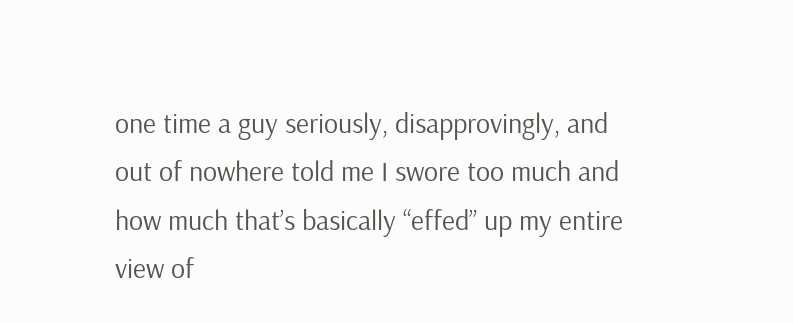one time a guy seriously, disapprovingly, and out of nowhere told me I swore too much and how much that’s basically “effed” up my entire view of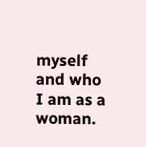myself and who I am as a woman.